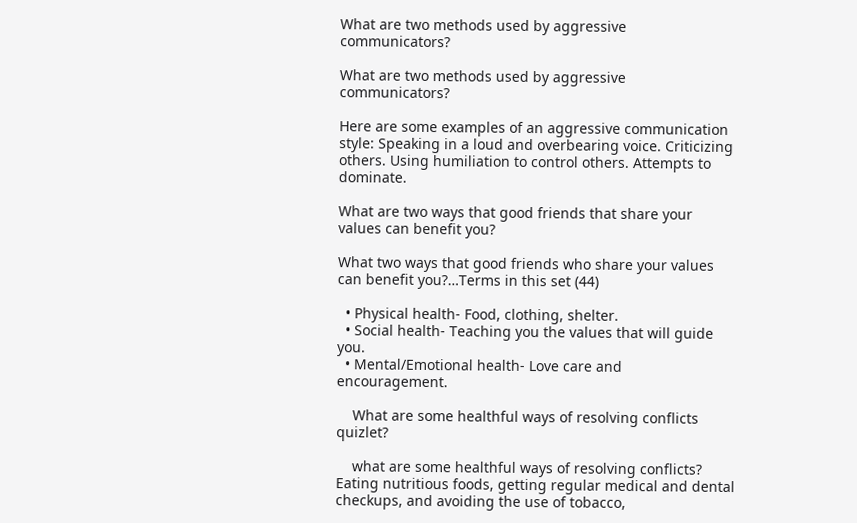What are two methods used by aggressive communicators?

What are two methods used by aggressive communicators?

Here are some examples of an aggressive communication style: Speaking in a loud and overbearing voice. Criticizing others. Using humiliation to control others. Attempts to dominate.

What are two ways that good friends that share your values can benefit you?

What two ways that good friends who share your values can benefit you?…Terms in this set (44)

  • Physical health- Food, clothing, shelter.
  • Social health- Teaching you the values that will guide you.
  • Mental/Emotional health- Love care and encouragement.

    What are some healthful ways of resolving conflicts quizlet?

    what are some healthful ways of resolving conflicts? Eating nutritious foods, getting regular medical and dental checkups, and avoiding the use of tobacco,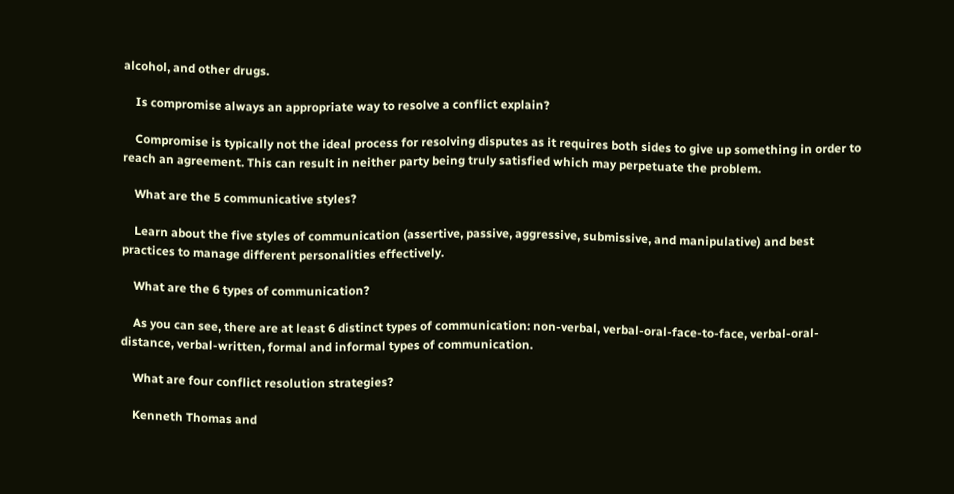alcohol, and other drugs.

    Is compromise always an appropriate way to resolve a conflict explain?

    Compromise is typically not the ideal process for resolving disputes as it requires both sides to give up something in order to reach an agreement. This can result in neither party being truly satisfied which may perpetuate the problem.

    What are the 5 communicative styles?

    Learn about the five styles of communication (assertive, passive, aggressive, submissive, and manipulative) and best practices to manage different personalities effectively.

    What are the 6 types of communication?

    As you can see, there are at least 6 distinct types of communication: non-verbal, verbal-oral-face-to-face, verbal-oral-distance, verbal-written, formal and informal types of communication.

    What are four conflict resolution strategies?

    Kenneth Thomas and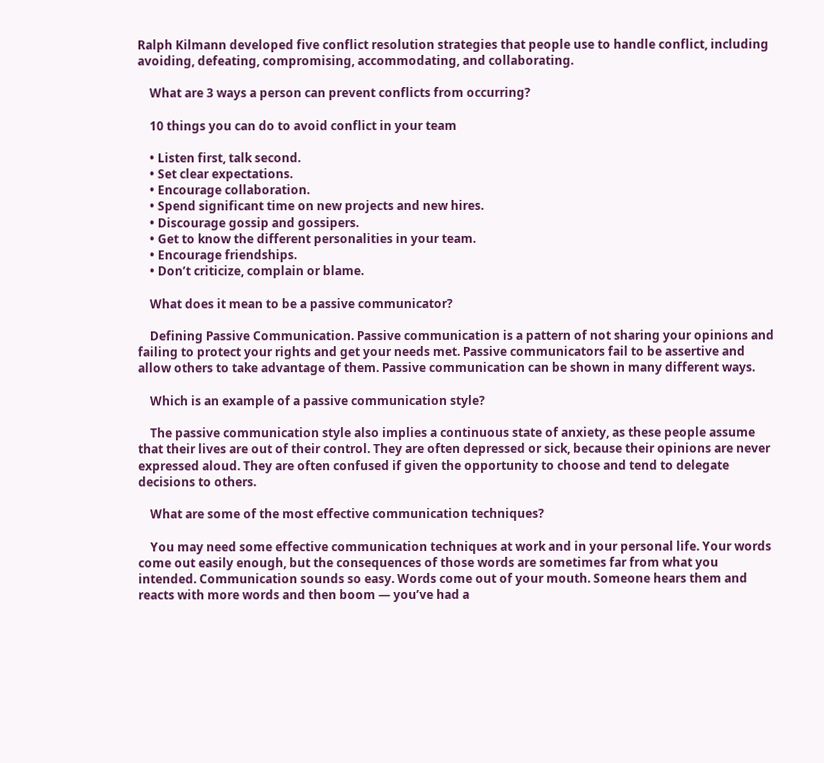Ralph Kilmann developed five conflict resolution strategies that people use to handle conflict, including avoiding, defeating, compromising, accommodating, and collaborating.

    What are 3 ways a person can prevent conflicts from occurring?

    10 things you can do to avoid conflict in your team

    • Listen first, talk second.
    • Set clear expectations.
    • Encourage collaboration.
    • Spend significant time on new projects and new hires.
    • Discourage gossip and gossipers.
    • Get to know the different personalities in your team.
    • Encourage friendships.
    • Don’t criticize, complain or blame.

    What does it mean to be a passive communicator?

    Defining Passive Communication. Passive communication is a pattern of not sharing your opinions and failing to protect your rights and get your needs met. Passive communicators fail to be assertive and allow others to take advantage of them. Passive communication can be shown in many different ways.

    Which is an example of a passive communication style?

    The passive communication style also implies a continuous state of anxiety, as these people assume that their lives are out of their control. They are often depressed or sick, because their opinions are never expressed aloud. They are often confused if given the opportunity to choose and tend to delegate decisions to others.

    What are some of the most effective communication techniques?

    You may need some effective communication techniques at work and in your personal life. Your words come out easily enough, but the consequences of those words are sometimes far from what you intended. Communication sounds so easy. Words come out of your mouth. Someone hears them and reacts with more words and then boom — you’ve had a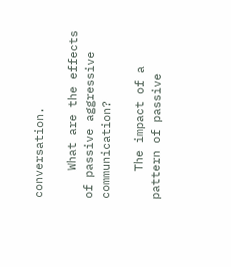conversation.

    What are the effects of passive aggressive communication?

    The impact of a pattern of passive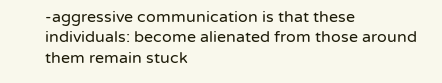-aggressive communication is that these individuals: become alienated from those around them remain stuck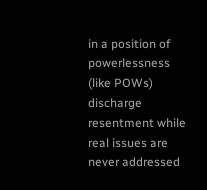in a position of powerlessness (like POWs) discharge resentment while real issues are never addressed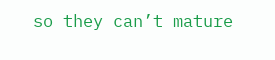so they can’t mature